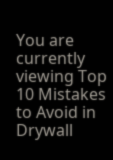You are currently viewing Top 10 Mistakes to Avoid in Drywall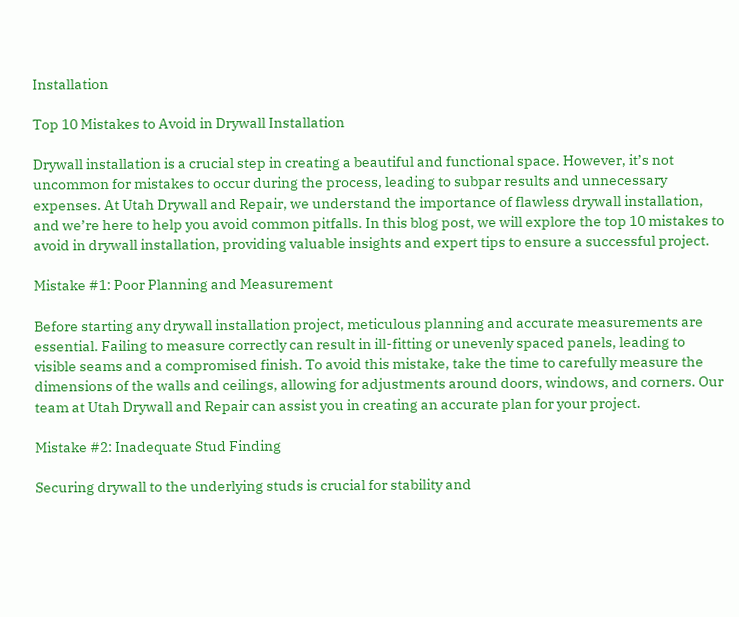Installation

Top 10 Mistakes to Avoid in Drywall Installation

Drywall installation is a crucial step in creating a beautiful and functional space. However, it’s not uncommon for mistakes to occur during the process, leading to subpar results and unnecessary expenses. At Utah Drywall and Repair, we understand the importance of flawless drywall installation, and we’re here to help you avoid common pitfalls. In this blog post, we will explore the top 10 mistakes to avoid in drywall installation, providing valuable insights and expert tips to ensure a successful project.

Mistake #1: Poor Planning and Measurement

Before starting any drywall installation project, meticulous planning and accurate measurements are essential. Failing to measure correctly can result in ill-fitting or unevenly spaced panels, leading to visible seams and a compromised finish. To avoid this mistake, take the time to carefully measure the dimensions of the walls and ceilings, allowing for adjustments around doors, windows, and corners. Our team at Utah Drywall and Repair can assist you in creating an accurate plan for your project.

Mistake #2: Inadequate Stud Finding

Securing drywall to the underlying studs is crucial for stability and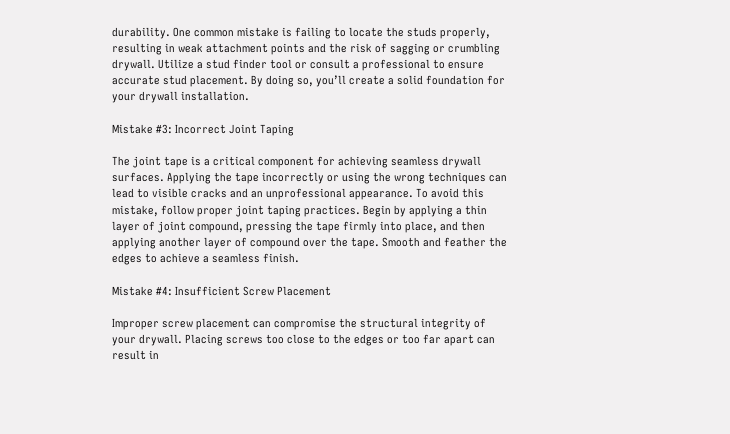durability. One common mistake is failing to locate the studs properly, resulting in weak attachment points and the risk of sagging or crumbling drywall. Utilize a stud finder tool or consult a professional to ensure accurate stud placement. By doing so, you’ll create a solid foundation for your drywall installation.

Mistake #3: Incorrect Joint Taping

The joint tape is a critical component for achieving seamless drywall surfaces. Applying the tape incorrectly or using the wrong techniques can lead to visible cracks and an unprofessional appearance. To avoid this mistake, follow proper joint taping practices. Begin by applying a thin layer of joint compound, pressing the tape firmly into place, and then applying another layer of compound over the tape. Smooth and feather the edges to achieve a seamless finish.

Mistake #4: Insufficient Screw Placement

Improper screw placement can compromise the structural integrity of your drywall. Placing screws too close to the edges or too far apart can result in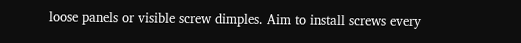loose panels or visible screw dimples. Aim to install screws every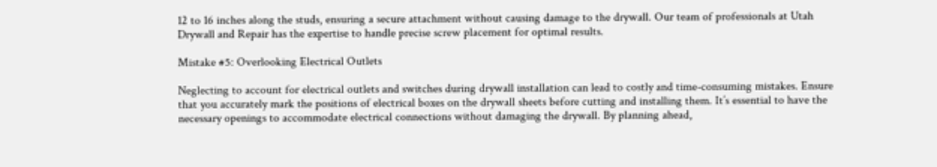12 to 16 inches along the studs, ensuring a secure attachment without causing damage to the drywall. Our team of professionals at Utah Drywall and Repair has the expertise to handle precise screw placement for optimal results.

Mistake #5: Overlooking Electrical Outlets

Neglecting to account for electrical outlets and switches during drywall installation can lead to costly and time-consuming mistakes. Ensure that you accurately mark the positions of electrical boxes on the drywall sheets before cutting and installing them. It’s essential to have the necessary openings to accommodate electrical connections without damaging the drywall. By planning ahead,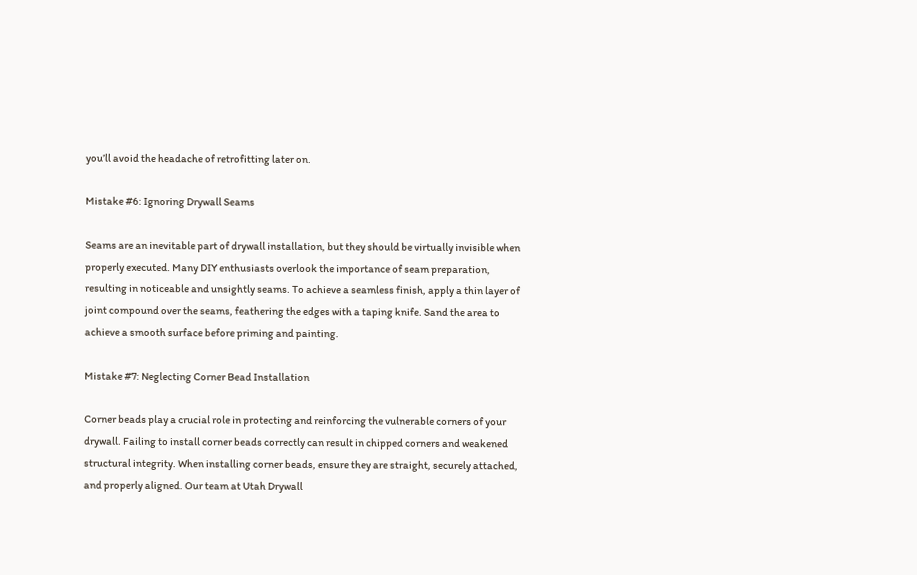you’ll avoid the headache of retrofitting later on.

Mistake #6: Ignoring Drywall Seams

Seams are an inevitable part of drywall installation, but they should be virtually invisible when properly executed. Many DIY enthusiasts overlook the importance of seam preparation, resulting in noticeable and unsightly seams. To achieve a seamless finish, apply a thin layer of joint compound over the seams, feathering the edges with a taping knife. Sand the area to achieve a smooth surface before priming and painting.

Mistake #7: Neglecting Corner Bead Installation

Corner beads play a crucial role in protecting and reinforcing the vulnerable corners of your drywall. Failing to install corner beads correctly can result in chipped corners and weakened structural integrity. When installing corner beads, ensure they are straight, securely attached, and properly aligned. Our team at Utah Drywall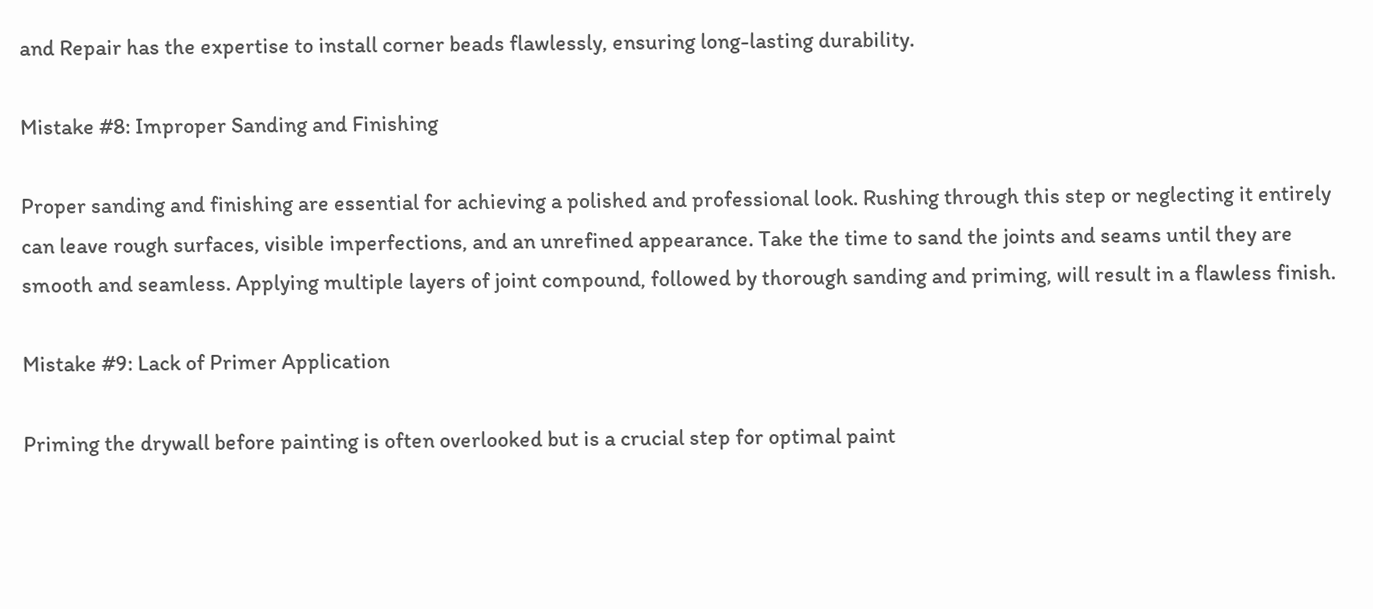and Repair has the expertise to install corner beads flawlessly, ensuring long-lasting durability.

Mistake #8: Improper Sanding and Finishing

Proper sanding and finishing are essential for achieving a polished and professional look. Rushing through this step or neglecting it entirely can leave rough surfaces, visible imperfections, and an unrefined appearance. Take the time to sand the joints and seams until they are smooth and seamless. Applying multiple layers of joint compound, followed by thorough sanding and priming, will result in a flawless finish.

Mistake #9: Lack of Primer Application

Priming the drywall before painting is often overlooked but is a crucial step for optimal paint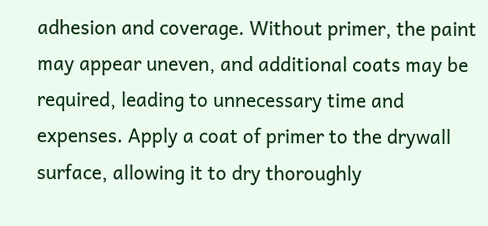adhesion and coverage. Without primer, the paint may appear uneven, and additional coats may be required, leading to unnecessary time and expenses. Apply a coat of primer to the drywall surface, allowing it to dry thoroughly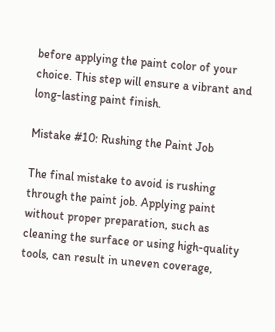before applying the paint color of your choice. This step will ensure a vibrant and long-lasting paint finish.

Mistake #10: Rushing the Paint Job

The final mistake to avoid is rushing through the paint job. Applying paint without proper preparation, such as cleaning the surface or using high-quality tools, can result in uneven coverage,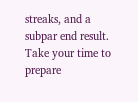streaks, and a subpar end result. Take your time to prepare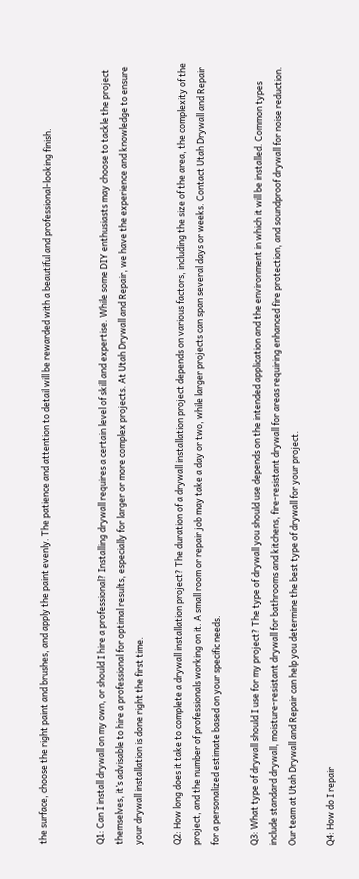the surface, choose the right paint and brushes, and apply the paint evenly. The patience and attention to detail will be rewarded with a beautiful and professional-looking finish.


Q1: Can I install drywall on my own, or should I hire a professional? Installing drywall requires a certain level of skill and expertise. While some DIY enthusiasts may choose to tackle the project themselves, it’s advisable to hire a professional for optimal results, especially for larger or more complex projects. At Utah Drywall and Repair, we have the experience and knowledge to ensure your drywall installation is done right the first time.

Q2: How long does it take to complete a drywall installation project? The duration of a drywall installation project depends on various factors, including the size of the area, the complexity of the project, and the number of professionals working on it. A small room or repair job may take a day or two, while larger projects can span several days or weeks. Contact Utah Drywall and Repair for a personalized estimate based on your specific needs.

Q3: What type of drywall should I use for my project? The type of drywall you should use depends on the intended application and the environment in which it will be installed. Common types include standard drywall, moisture-resistant drywall for bathrooms and kitchens, fire-resistant drywall for areas requiring enhanced fire protection, and soundproof drywall for noise reduction. Our team at Utah Drywall and Repair can help you determine the best type of drywall for your project.

Q4: How do I repair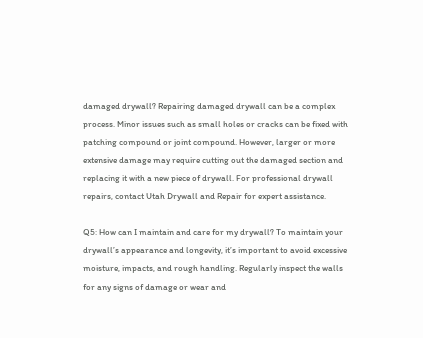damaged drywall? Repairing damaged drywall can be a complex process. Minor issues such as small holes or cracks can be fixed with patching compound or joint compound. However, larger or more extensive damage may require cutting out the damaged section and replacing it with a new piece of drywall. For professional drywall repairs, contact Utah Drywall and Repair for expert assistance.

Q5: How can I maintain and care for my drywall? To maintain your drywall’s appearance and longevity, it’s important to avoid excessive moisture, impacts, and rough handling. Regularly inspect the walls for any signs of damage or wear and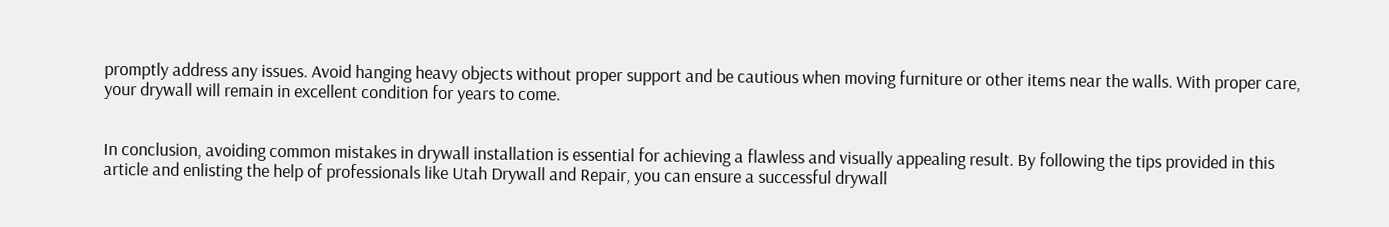promptly address any issues. Avoid hanging heavy objects without proper support and be cautious when moving furniture or other items near the walls. With proper care, your drywall will remain in excellent condition for years to come.


In conclusion, avoiding common mistakes in drywall installation is essential for achieving a flawless and visually appealing result. By following the tips provided in this article and enlisting the help of professionals like Utah Drywall and Repair, you can ensure a successful drywall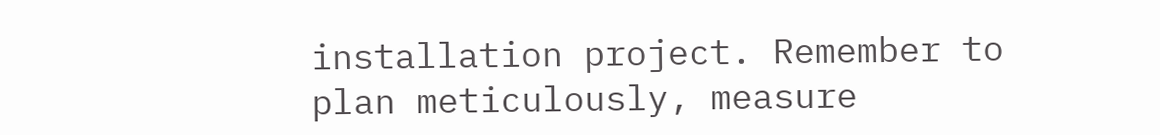installation project. Remember to plan meticulously, measure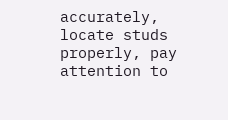accurately, locate studs properly, pay attention to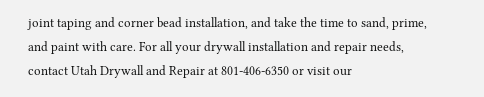joint taping and corner bead installation, and take the time to sand, prime, and paint with care. For all your drywall installation and repair needs, contact Utah Drywall and Repair at 801-406-6350 or visit our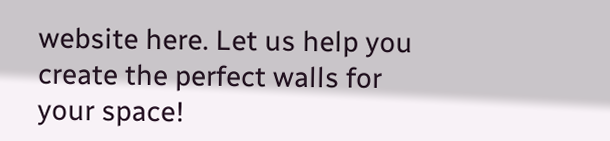website here. Let us help you create the perfect walls for your space!